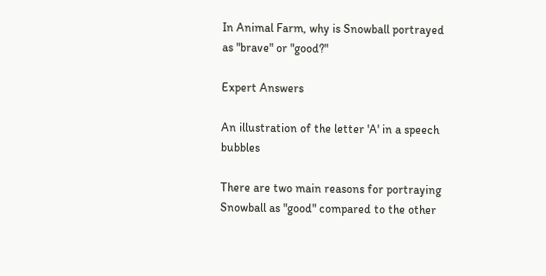In Animal Farm, why is Snowball portrayed as "brave" or "good?"

Expert Answers

An illustration of the letter 'A' in a speech bubbles

There are two main reasons for portraying Snowball as "good" compared to the other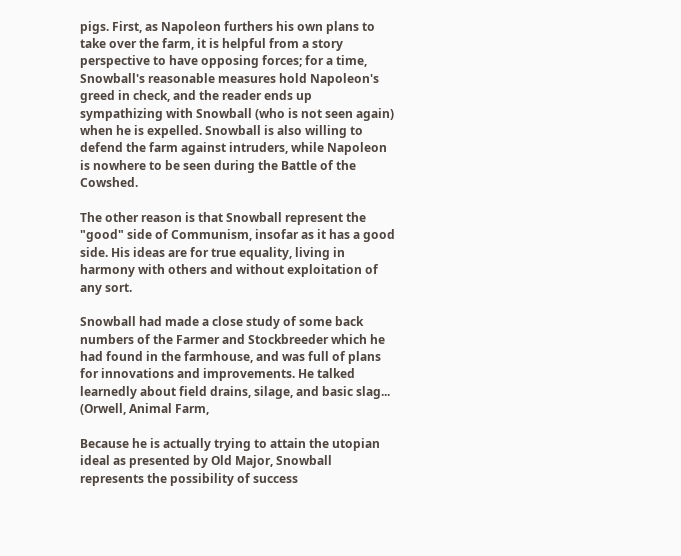pigs. First, as Napoleon furthers his own plans to take over the farm, it is helpful from a story perspective to have opposing forces; for a time, Snowball's reasonable measures hold Napoleon's greed in check, and the reader ends up sympathizing with Snowball (who is not seen again) when he is expelled. Snowball is also willing to defend the farm against intruders, while Napoleon is nowhere to be seen during the Battle of the Cowshed.

The other reason is that Snowball represent the "good" side of Communism, insofar as it has a good side. His ideas are for true equality, living in harmony with others and without exploitation of any sort.

Snowball had made a close study of some back numbers of the Farmer and Stockbreeder which he had found in the farmhouse, and was full of plans for innovations and improvements. He talked learnedly about field drains, silage, and basic slag...
(Orwell, Animal Farm,

Because he is actually trying to attain the utopian ideal as presented by Old Major, Snowball represents the possibility of success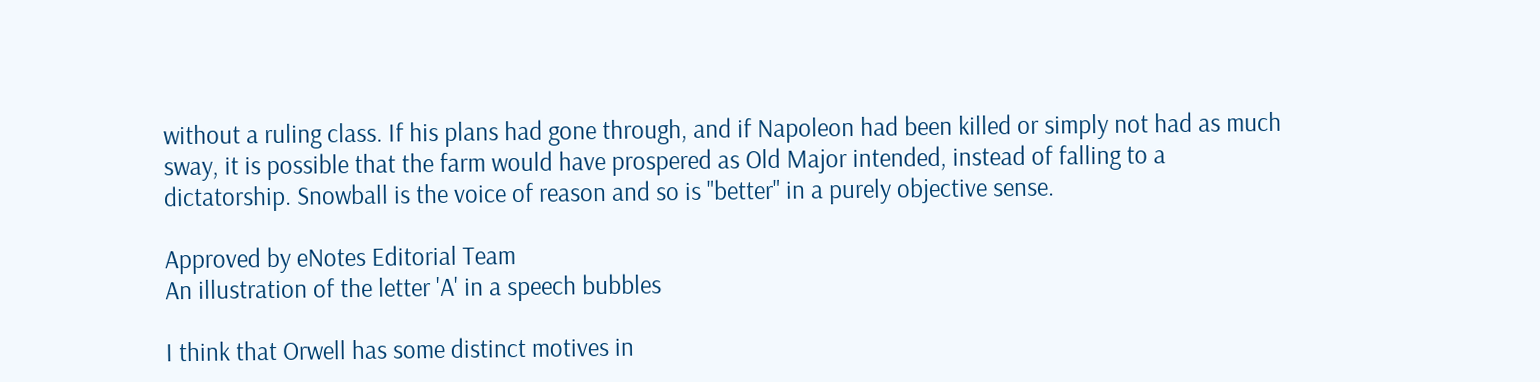without a ruling class. If his plans had gone through, and if Napoleon had been killed or simply not had as much sway, it is possible that the farm would have prospered as Old Major intended, instead of falling to a dictatorship. Snowball is the voice of reason and so is "better" in a purely objective sense.

Approved by eNotes Editorial Team
An illustration of the letter 'A' in a speech bubbles

I think that Orwell has some distinct motives in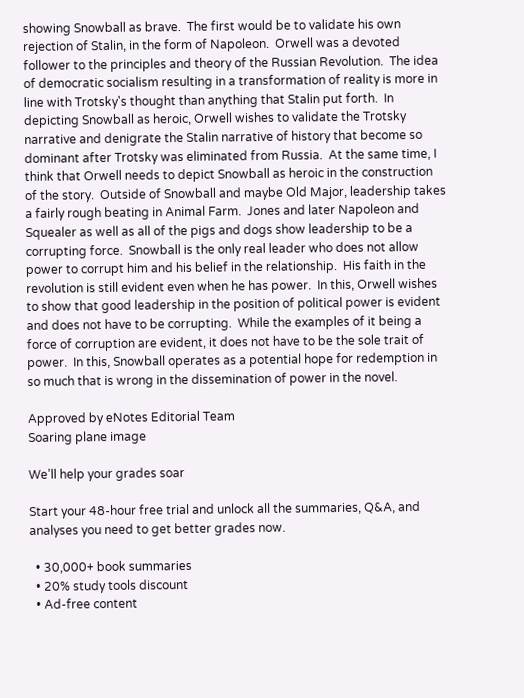showing Snowball as brave.  The first would be to validate his own rejection of Stalin, in the form of Napoleon.  Orwell was a devoted follower to the principles and theory of the Russian Revolution.  The idea of democratic socialism resulting in a transformation of reality is more in line with Trotsky's thought than anything that Stalin put forth.  In depicting Snowball as heroic, Orwell wishes to validate the Trotsky narrative and denigrate the Stalin narrative of history that become so dominant after Trotsky was eliminated from Russia.  At the same time, I think that Orwell needs to depict Snowball as heroic in the construction of the story.  Outside of Snowball and maybe Old Major, leadership takes a fairly rough beating in Animal Farm.  Jones and later Napoleon and Squealer as well as all of the pigs and dogs show leadership to be a corrupting force.  Snowball is the only real leader who does not allow power to corrupt him and his belief in the relationship.  His faith in the revolution is still evident even when he has power.  In this, Orwell wishes to show that good leadership in the position of political power is evident and does not have to be corrupting.  While the examples of it being a force of corruption are evident, it does not have to be the sole trait of power.  In this, Snowball operates as a potential hope for redemption in so much that is wrong in the dissemination of power in the novel.

Approved by eNotes Editorial Team
Soaring plane image

We’ll help your grades soar

Start your 48-hour free trial and unlock all the summaries, Q&A, and analyses you need to get better grades now.

  • 30,000+ book summaries
  • 20% study tools discount
  • Ad-free content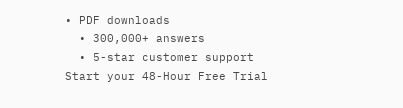• PDF downloads
  • 300,000+ answers
  • 5-star customer support
Start your 48-Hour Free Trial